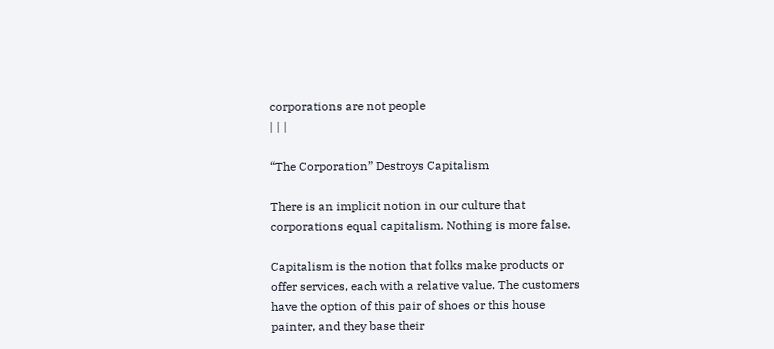corporations are not people
| | |

“The Corporation” Destroys Capitalism

There is an implicit notion in our culture that corporations equal capitalism. Nothing is more false.

Capitalism is the notion that folks make products or offer services, each with a relative value. The customers have the option of this pair of shoes or this house painter, and they base their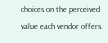choices on the perceived value each vendor offers.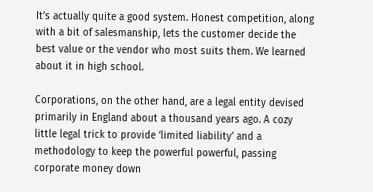It’s actually quite a good system. Honest competition, along with a bit of salesmanship, lets the customer decide the best value or the vendor who most suits them. We learned about it in high school.

Corporations, on the other hand, are a legal entity devised primarily in England about a thousand years ago. A cozy little legal trick to provide ‘limited liability’ and a methodology to keep the powerful powerful, passing corporate money down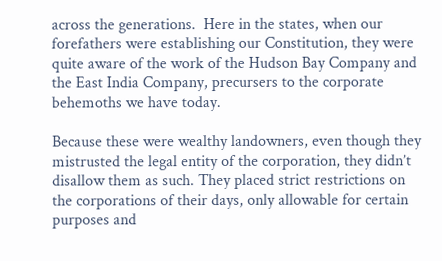across the generations.  Here in the states, when our forefathers were establishing our Constitution, they were quite aware of the work of the Hudson Bay Company and the East India Company, precursers to the corporate behemoths we have today.

Because these were wealthy landowners, even though they mistrusted the legal entity of the corporation, they didn’t disallow them as such. They placed strict restrictions on the corporations of their days, only allowable for certain purposes and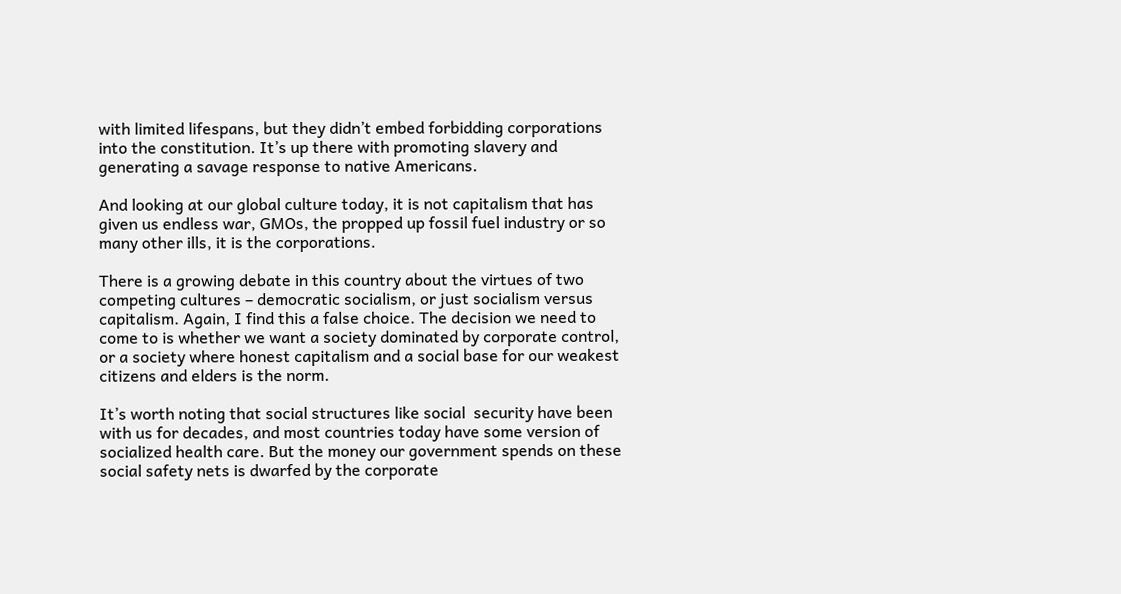with limited lifespans, but they didn’t embed forbidding corporations into the constitution. It’s up there with promoting slavery and generating a savage response to native Americans.

And looking at our global culture today, it is not capitalism that has given us endless war, GMOs, the propped up fossil fuel industry or so many other ills, it is the corporations.

There is a growing debate in this country about the virtues of two competing cultures – democratic socialism, or just socialism versus capitalism. Again, I find this a false choice. The decision we need to come to is whether we want a society dominated by corporate control, or a society where honest capitalism and a social base for our weakest citizens and elders is the norm.

It’s worth noting that social structures like social  security have been with us for decades, and most countries today have some version of socialized health care. But the money our government spends on these social safety nets is dwarfed by the corporate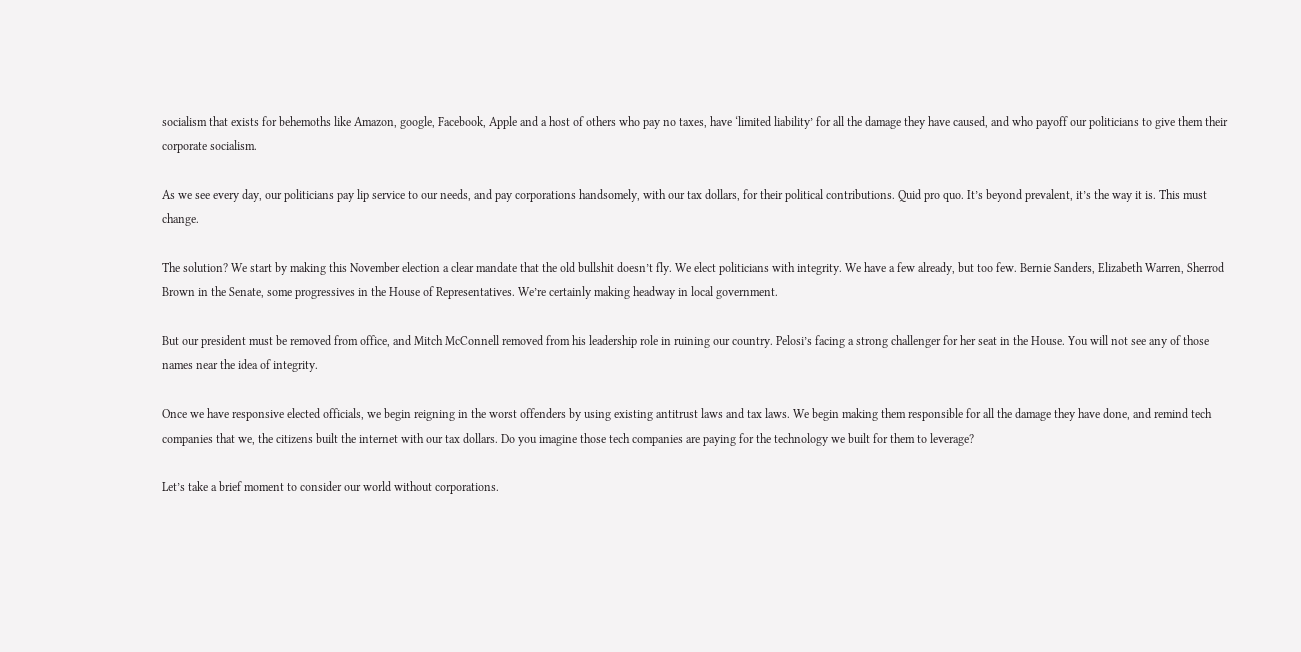socialism that exists for behemoths like Amazon, google, Facebook, Apple and a host of others who pay no taxes, have ‘limited liability’ for all the damage they have caused, and who payoff our politicians to give them their corporate socialism.

As we see every day, our politicians pay lip service to our needs, and pay corporations handsomely, with our tax dollars, for their political contributions. Quid pro quo. It’s beyond prevalent, it’s the way it is. This must change.

The solution? We start by making this November election a clear mandate that the old bullshit doesn’t fly. We elect politicians with integrity. We have a few already, but too few. Bernie Sanders, Elizabeth Warren, Sherrod Brown in the Senate, some progressives in the House of Representatives. We’re certainly making headway in local government.

But our president must be removed from office, and Mitch McConnell removed from his leadership role in ruining our country. Pelosi’s facing a strong challenger for her seat in the House. You will not see any of those names near the idea of integrity.

Once we have responsive elected officials, we begin reigning in the worst offenders by using existing antitrust laws and tax laws. We begin making them responsible for all the damage they have done, and remind tech companies that we, the citizens built the internet with our tax dollars. Do you imagine those tech companies are paying for the technology we built for them to leverage?

Let’s take a brief moment to consider our world without corporations.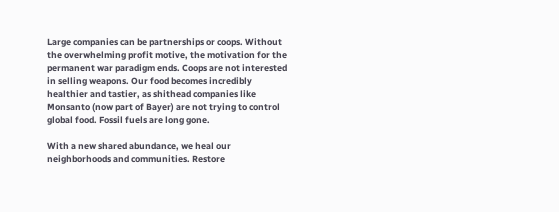Large companies can be partnerships or coops. Without the overwhelming profit motive, the motivation for the permanent war paradigm ends. Coops are not interested in selling weapons. Our food becomes incredibly healthier and tastier, as shithead companies like Monsanto (now part of Bayer) are not trying to control global food. Fossil fuels are long gone.

With a new shared abundance, we heal our neighborhoods and communities. Restore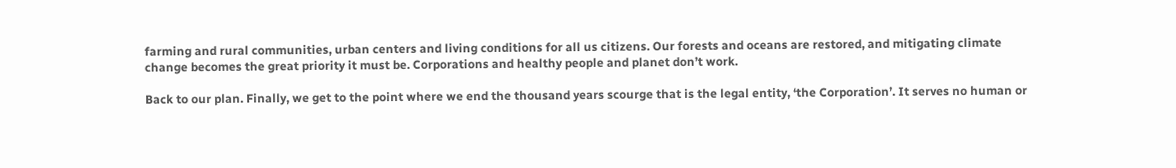farming and rural communities, urban centers and living conditions for all us citizens. Our forests and oceans are restored, and mitigating climate change becomes the great priority it must be. Corporations and healthy people and planet don’t work.

Back to our plan. Finally, we get to the point where we end the thousand years scourge that is the legal entity, ‘the Corporation’. It serves no human or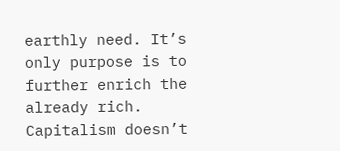earthly need. It’s only purpose is to further enrich the already rich. Capitalism doesn’t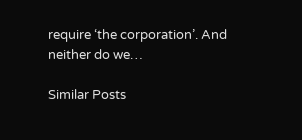require ‘the corporation’. And neither do we…

Similar Posts